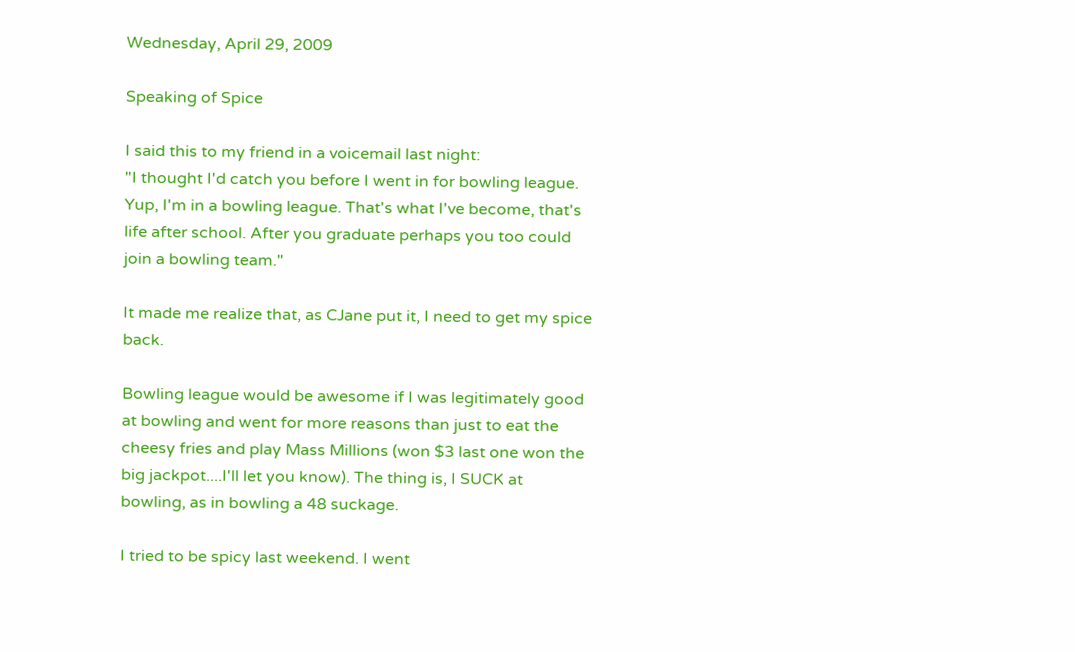Wednesday, April 29, 2009

Speaking of Spice

I said this to my friend in a voicemail last night:
"I thought I'd catch you before I went in for bowling league. Yup, I'm in a bowling league. That's what I've become, that's life after school. After you graduate perhaps you too could join a bowling team."

It made me realize that, as CJane put it, I need to get my spice back.

Bowling league would be awesome if I was legitimately good at bowling and went for more reasons than just to eat the cheesy fries and play Mass Millions (won $3 last one won the big jackpot....I'll let you know). The thing is, I SUCK at bowling, as in bowling a 48 suckage.

I tried to be spicy last weekend. I went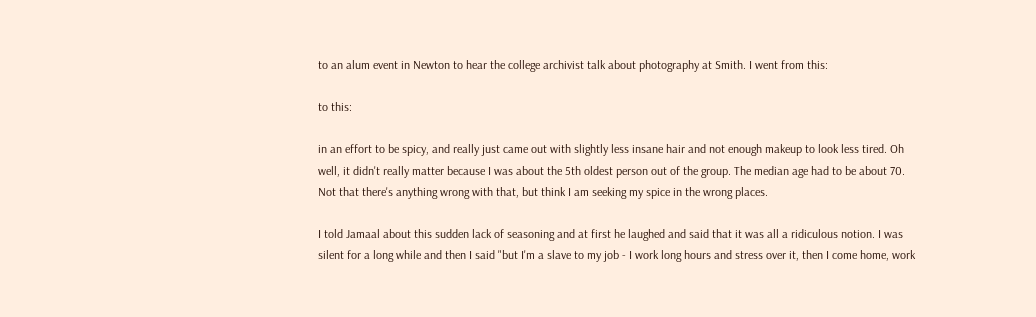to an alum event in Newton to hear the college archivist talk about photography at Smith. I went from this:

to this:

in an effort to be spicy, and really just came out with slightly less insane hair and not enough makeup to look less tired. Oh well, it didn't really matter because I was about the 5th oldest person out of the group. The median age had to be about 70. Not that there's anything wrong with that, but think I am seeking my spice in the wrong places.

I told Jamaal about this sudden lack of seasoning and at first he laughed and said that it was all a ridiculous notion. I was silent for a long while and then I said "but I'm a slave to my job - I work long hours and stress over it, then I come home, work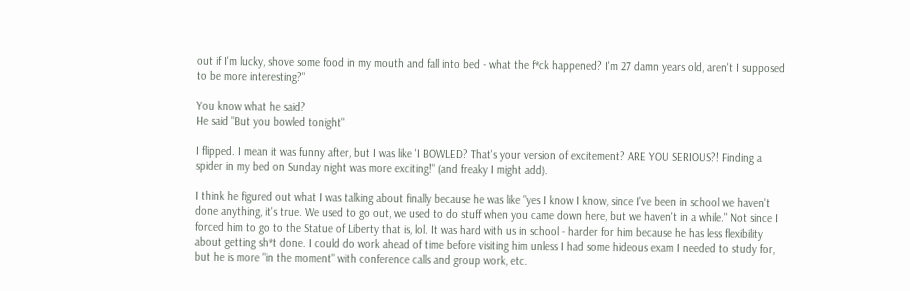out if I'm lucky, shove some food in my mouth and fall into bed - what the f*ck happened? I'm 27 damn years old, aren't I supposed to be more interesting?"

You know what he said?
He said "But you bowled tonight"

I flipped. I mean it was funny after, but I was like 'I BOWLED? That's your version of excitement? ARE YOU SERIOUS?! Finding a spider in my bed on Sunday night was more exciting!" (and freaky I might add).

I think he figured out what I was talking about finally because he was like "yes I know I know, since I've been in school we haven't done anything, it's true. We used to go out, we used to do stuff when you came down here, but we haven't in a while." Not since I forced him to go to the Statue of Liberty that is, lol. It was hard with us in school - harder for him because he has less flexibility about getting sh*t done. I could do work ahead of time before visiting him unless I had some hideous exam I needed to study for, but he is more "in the moment" with conference calls and group work, etc.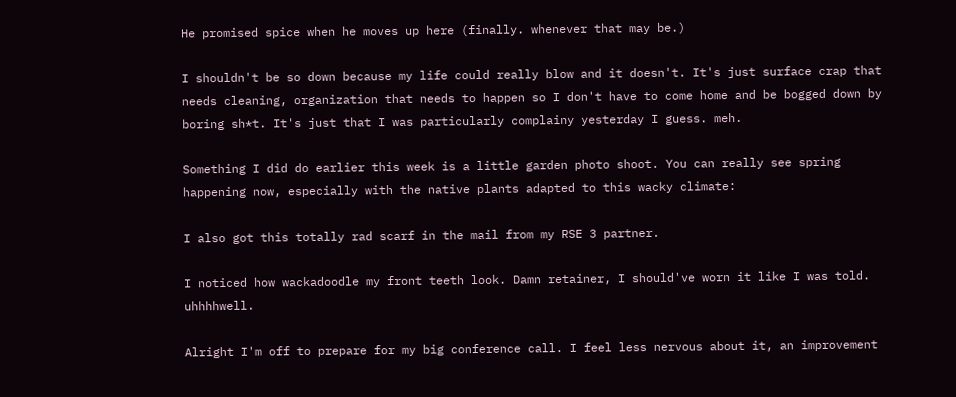He promised spice when he moves up here (finally. whenever that may be.)

I shouldn't be so down because my life could really blow and it doesn't. It's just surface crap that needs cleaning, organization that needs to happen so I don't have to come home and be bogged down by boring sh*t. It's just that I was particularly complainy yesterday I guess. meh.

Something I did do earlier this week is a little garden photo shoot. You can really see spring happening now, especially with the native plants adapted to this wacky climate:

I also got this totally rad scarf in the mail from my RSE 3 partner.

I noticed how wackadoodle my front teeth look. Damn retainer, I should've worn it like I was told. uhhhhwell.

Alright I'm off to prepare for my big conference call. I feel less nervous about it, an improvement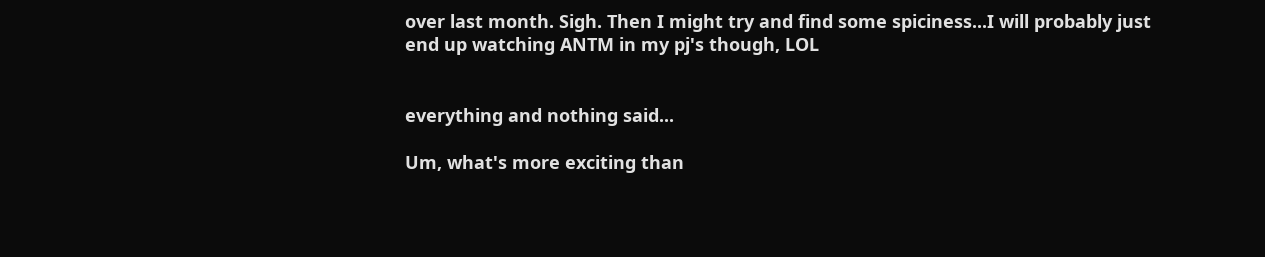over last month. Sigh. Then I might try and find some spiciness...I will probably just end up watching ANTM in my pj's though, LOL


everything and nothing said...

Um, what's more exciting than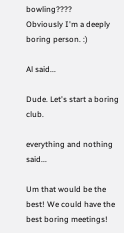bowling????
Obviously I'm a deeply boring person. :)

Al said...

Dude. Let's start a boring club.

everything and nothing said...

Um that would be the best! We could have the best boring meetings!